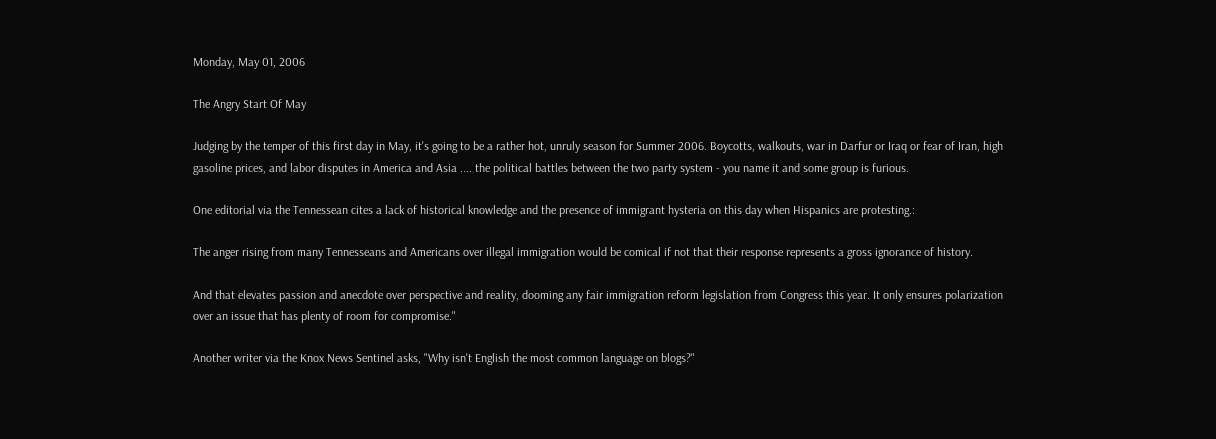Monday, May 01, 2006

The Angry Start Of May

Judging by the temper of this first day in May, it's going to be a rather hot, unruly season for Summer 2006. Boycotts, walkouts, war in Darfur or Iraq or fear of Iran, high gasoline prices, and labor disputes in America and Asia .... the political battles between the two party system - you name it and some group is furious.

One editorial via the Tennessean cites a lack of historical knowledge and the presence of immigrant hysteria on this day when Hispanics are protesting.:

The anger rising from many Tennesseans and Americans over illegal immigration would be comical if not that their response represents a gross ignorance of history.

And that elevates passion and anecdote over perspective and reality, dooming any fair immigration reform legislation from Congress this year. It only ensures polarization over an issue that has plenty of room for compromise."

Another writer via the Knox News Sentinel asks, "Why isn't English the most common language on blogs?"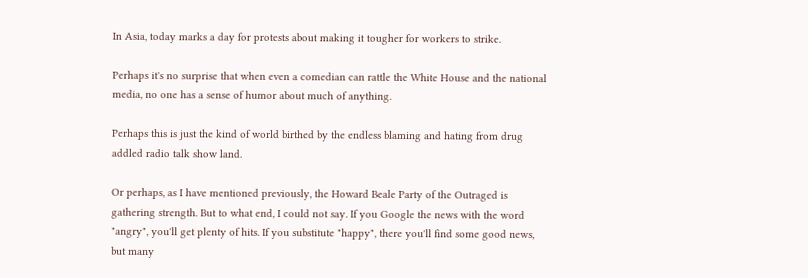In Asia, today marks a day for protests about making it tougher for workers to strike.

Perhaps it's no surprise that when even a comedian can rattle the White House and the national media, no one has a sense of humor about much of anything.

Perhaps this is just the kind of world birthed by the endless blaming and hating from drug addled radio talk show land.

Or perhaps, as I have mentioned previously, the Howard Beale Party of the Outraged is gathering strength. But to what end, I could not say. If you Google the news with the word "angry", you'll get plenty of hits. If you substitute "happy", there you'll find some good news, but many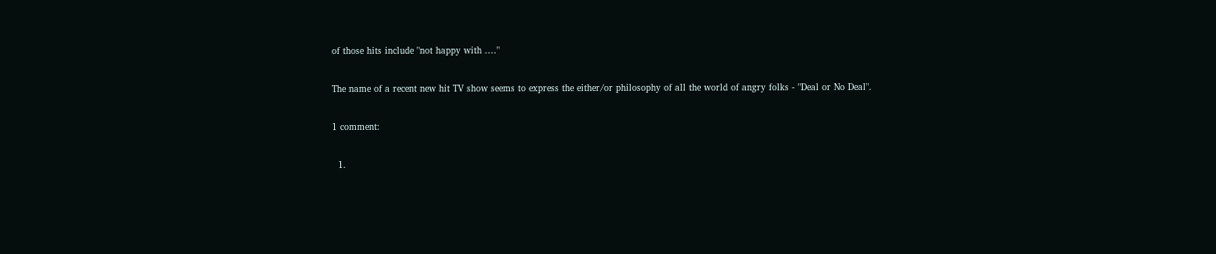of those hits include "not happy with ...."

The name of a recent new hit TV show seems to express the either/or philosophy of all the world of angry folks - "Deal or No Deal".

1 comment:

  1.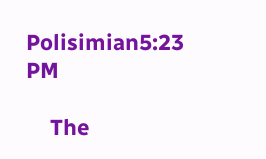Polisimian5:23 PM

    The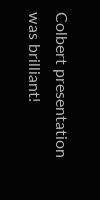Colbert presentation was brilliant!